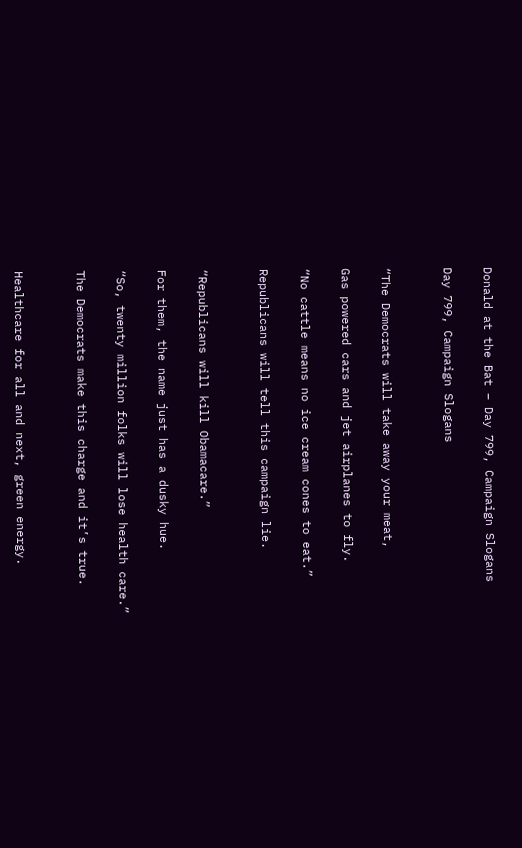Donald at the Bat – Day 799, Campaign Slogans

Day 799, Campaign Slogans


“The Democrats will take away your meat,

Gas powered cars and jet airplanes to fly.

“No cattle means no ice cream cones to eat.”

Republicans will tell this campaign lie.


“Republicans will kill Obamacare.”

For them, the name just has a dusky hue.

“So, twenty million folks will lose health care.”

The Democrats make this charge and it’s true.


Healthcare for all and next, green energy.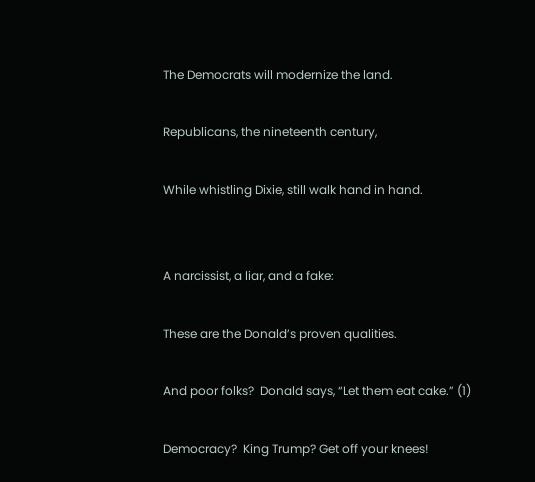The Democrats will modernize the land.

Republicans, the nineteenth century,

While whistling Dixie, still walk hand in hand.


A narcissist, a liar, and a fake:

These are the Donald’s proven qualities.

And poor folks?  Donald says, “Let them eat cake.” (1)

Democracy?  King Trump? Get off your knees!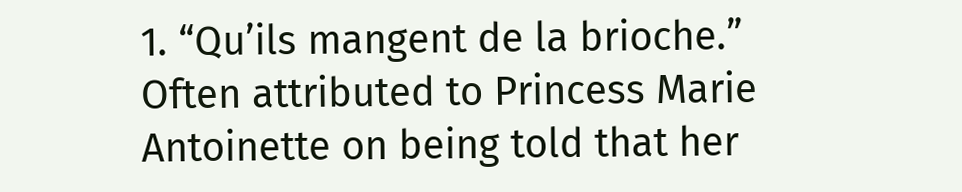1. “Qu’ils mangent de la brioche.”  Often attributed to Princess Marie Antoinette on being told that her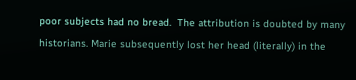poor subjects had no bread.  The attribution is doubted by many historians. Marie subsequently lost her head (literally) in the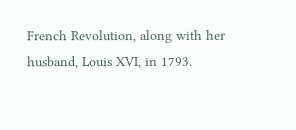French Revolution, along with her husband, Louis XVI, in 1793.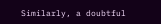Similarly, a doubtful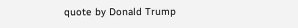quote by Donald Trump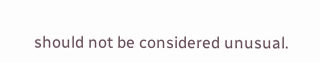should not be considered unusual.